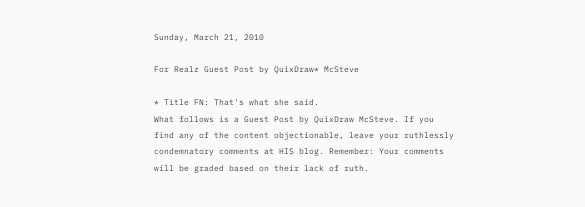Sunday, March 21, 2010

For Realz Guest Post by QuixDraw* McSteve

* Title FN: That's what she said.
What follows is a Guest Post by QuixDraw McSteve. If you find any of the content objectionable, leave your ruthlessly condemnatory comments at HIS blog. Remember: Your comments will be graded based on their lack of ruth.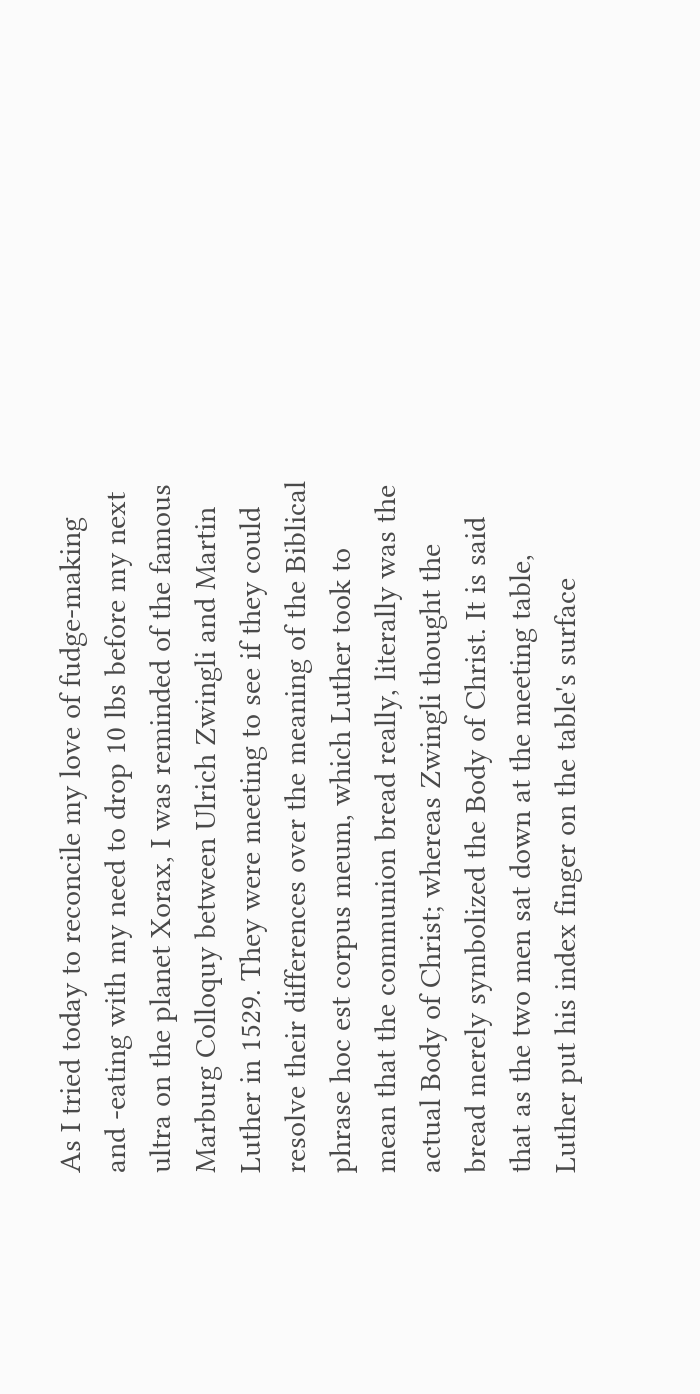As I tried today to reconcile my love of fudge-making and -eating with my need to drop 10 lbs before my next ultra on the planet Xorax, I was reminded of the famous Marburg Colloquy between Ulrich Zwingli and Martin Luther in 1529. They were meeting to see if they could resolve their differences over the meaning of the Biblical phrase hoc est corpus meum, which Luther took to mean that the communion bread really, literally was the actual Body of Christ; whereas Zwingli thought the bread merely symbolized the Body of Christ. It is said that as the two men sat down at the meeting table, Luther put his index finger on the table's surface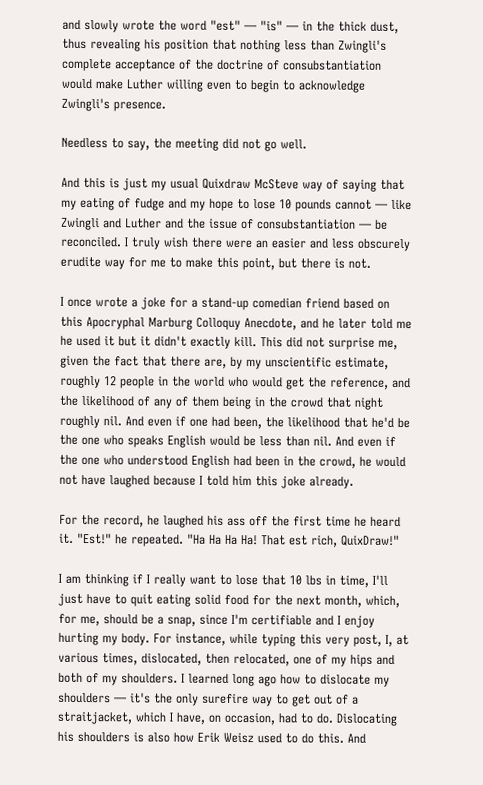and slowly wrote the word "est" — "is" — in the thick dust, thus revealing his position that nothing less than Zwingli's complete acceptance of the doctrine of consubstantiation would make Luther willing even to begin to acknowledge Zwingli's presence.

Needless to say, the meeting did not go well.

And this is just my usual Quixdraw McSteve way of saying that my eating of fudge and my hope to lose 10 pounds cannot — like Zwingli and Luther and the issue of consubstantiation — be reconciled. I truly wish there were an easier and less obscurely erudite way for me to make this point, but there is not.

I once wrote a joke for a stand-up comedian friend based on this Apocryphal Marburg Colloquy Anecdote, and he later told me he used it but it didn't exactly kill. This did not surprise me, given the fact that there are, by my unscientific estimate, roughly 12 people in the world who would get the reference, and the likelihood of any of them being in the crowd that night roughly nil. And even if one had been, the likelihood that he'd be the one who speaks English would be less than nil. And even if the one who understood English had been in the crowd, he would not have laughed because I told him this joke already.

For the record, he laughed his ass off the first time he heard it. "Est!" he repeated. "Ha Ha Ha Ha! That est rich, QuixDraw!"

I am thinking if I really want to lose that 10 lbs in time, I'll just have to quit eating solid food for the next month, which, for me, should be a snap, since I'm certifiable and I enjoy hurting my body. For instance, while typing this very post, I, at various times, dislocated, then relocated, one of my hips and both of my shoulders. I learned long ago how to dislocate my shoulders — it's the only surefire way to get out of a straitjacket, which I have, on occasion, had to do. Dislocating his shoulders is also how Erik Weisz used to do this. And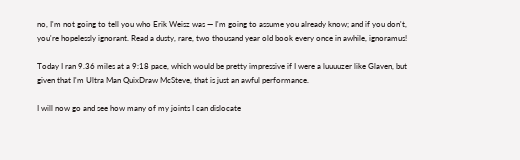no, I'm not going to tell you who Erik Weisz was — I'm going to assume you already know; and if you don't, you're hopelessly ignorant. Read a dusty, rare, two thousand year old book every once in awhile, ignoramus!

Today I ran 9.36 miles at a 9:18 pace, which would be pretty impressive if I were a luuuuzer like Glaven, but given that I'm Ultra Man QuixDraw McSteve, that is just an awful performance.

I will now go and see how many of my joints I can dislocate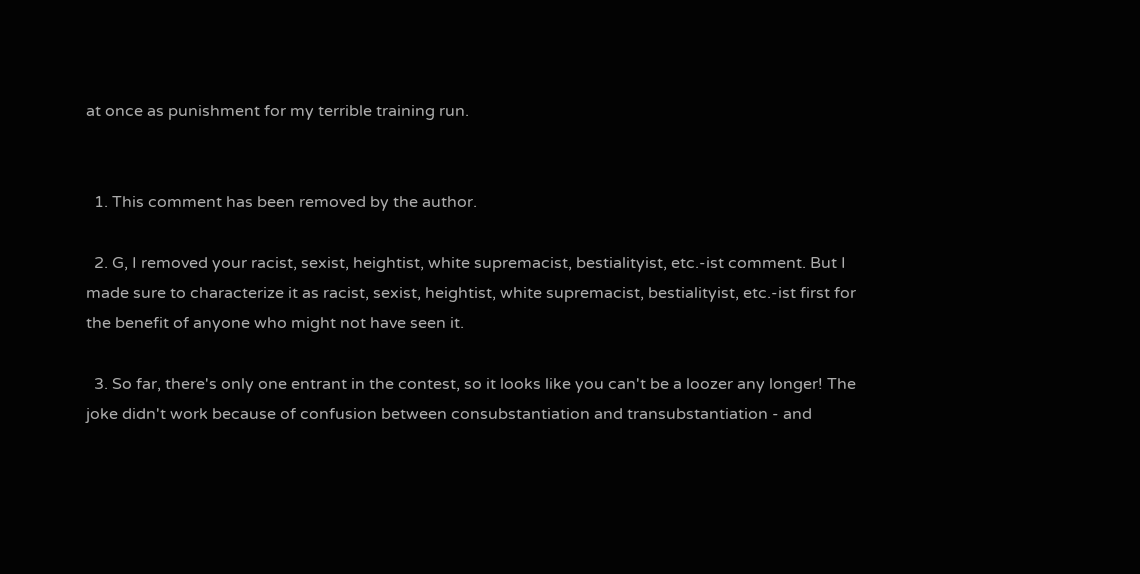at once as punishment for my terrible training run.


  1. This comment has been removed by the author.

  2. G, I removed your racist, sexist, heightist, white supremacist, bestialityist, etc.-ist comment. But I made sure to characterize it as racist, sexist, heightist, white supremacist, bestialityist, etc.-ist first for the benefit of anyone who might not have seen it.

  3. So far, there's only one entrant in the contest, so it looks like you can't be a loozer any longer! The joke didn't work because of confusion between consubstantiation and transubstantiation - and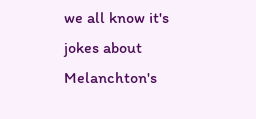we all know it's jokes about Melanchton's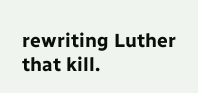rewriting Luther that kill.